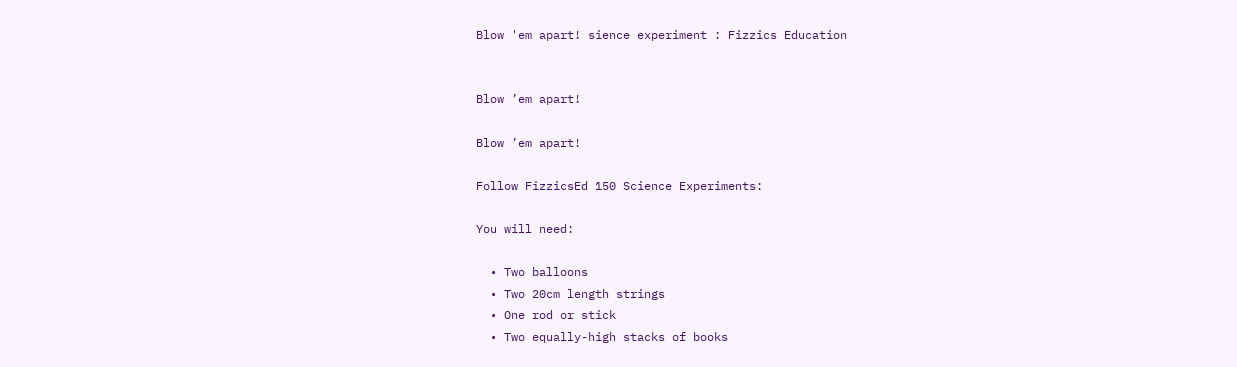Blow 'em apart! sience experiment : Fizzics Education


Blow ’em apart!

Blow ’em apart!

Follow FizzicsEd 150 Science Experiments:

You will need:

  • Two balloons
  • Two 20cm length strings
  • One rod or stick
  • Two equally-high stacks of books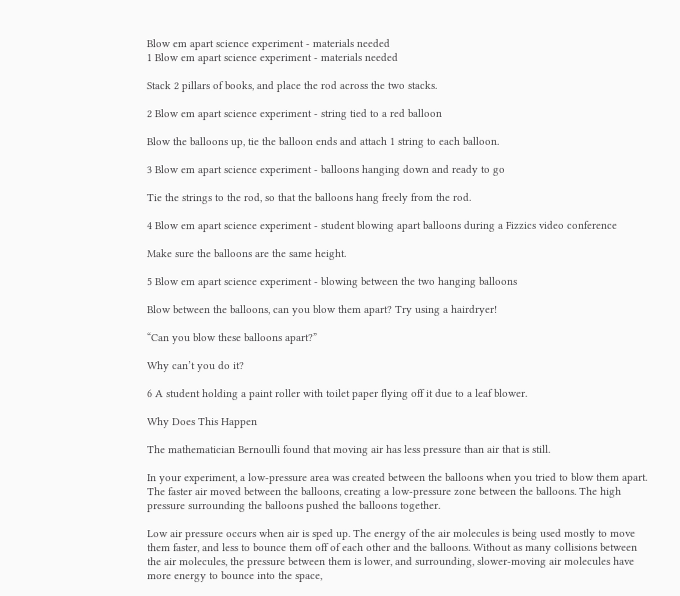Blow em apart science experiment - materials needed
1 Blow em apart science experiment - materials needed

Stack 2 pillars of books, and place the rod across the two stacks.

2 Blow em apart science experiment - string tied to a red balloon

Blow the balloons up, tie the balloon ends and attach 1 string to each balloon.

3 Blow em apart science experiment - balloons hanging down and ready to go

Tie the strings to the rod, so that the balloons hang freely from the rod.

4 Blow em apart science experiment - student blowing apart balloons during a Fizzics video conference

Make sure the balloons are the same height.

5 Blow em apart science experiment - blowing between the two hanging balloons

Blow between the balloons, can you blow them apart? Try using a hairdryer!

“Can you blow these balloons apart?”

Why can’t you do it?

6 A student holding a paint roller with toilet paper flying off it due to a leaf blower.

Why Does This Happen

The mathematician Bernoulli found that moving air has less pressure than air that is still.

In your experiment, a low-pressure area was created between the balloons when you tried to blow them apart. The faster air moved between the balloons, creating a low-pressure zone between the balloons. The high pressure surrounding the balloons pushed the balloons together.

Low air pressure occurs when air is sped up. The energy of the air molecules is being used mostly to move them faster, and less to bounce them off of each other and the balloons. Without as many collisions between the air molecules, the pressure between them is lower, and surrounding, slower-moving air molecules have more energy to bounce into the space,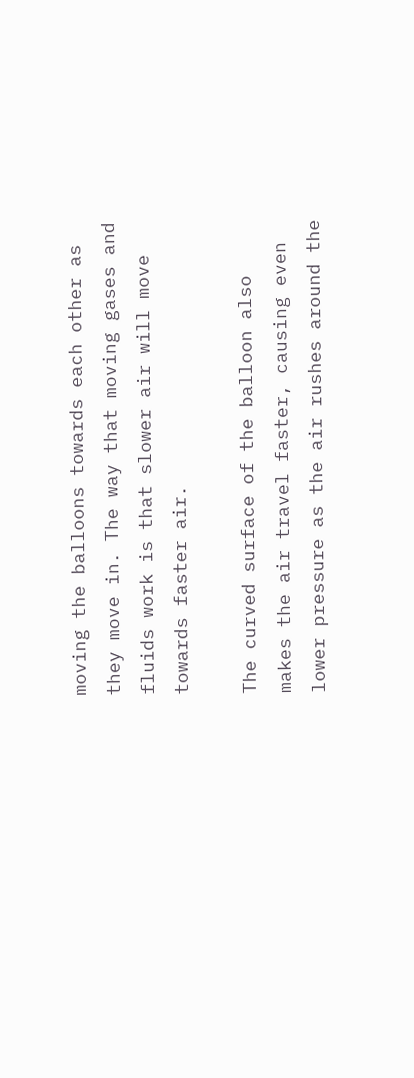moving the balloons towards each other as they move in. The way that moving gases and fluids work is that slower air will move towards faster air.

The curved surface of the balloon also makes the air travel faster, causing even lower pressure as the air rushes around the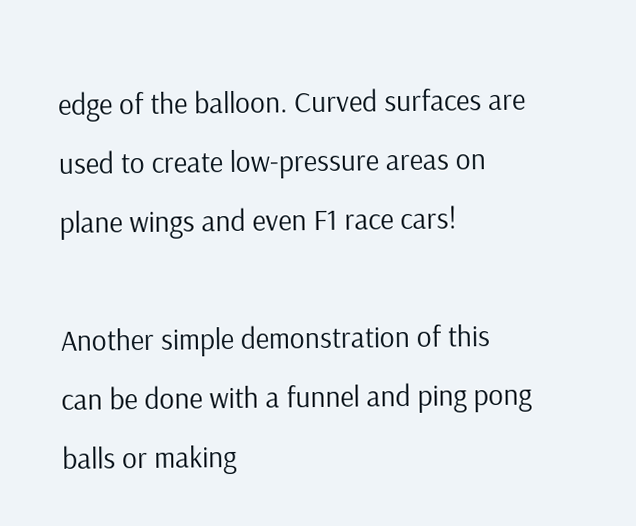edge of the balloon. Curved surfaces are used to create low-pressure areas on plane wings and even F1 race cars!

Another simple demonstration of this can be done with a funnel and ping pong balls or making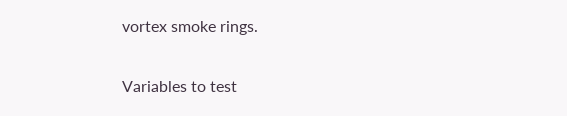vortex smoke rings.

Variables to test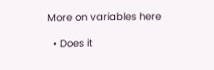More on variables here

  • Does it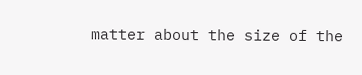matter about the size of the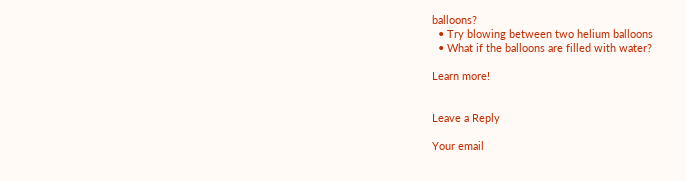balloons?
  • Try blowing between two helium balloons
  • What if the balloons are filled with water?

Learn more!


Leave a Reply

Your email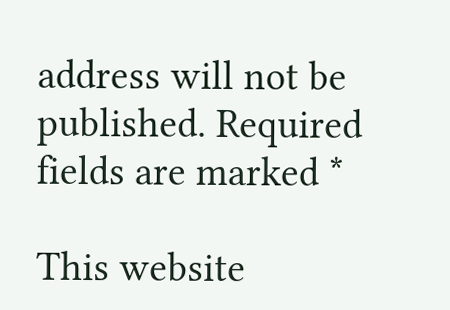address will not be published. Required fields are marked *

This website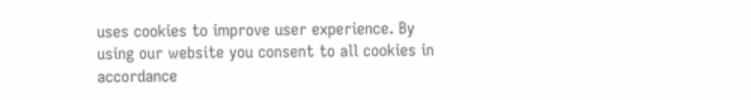uses cookies to improve user experience. By using our website you consent to all cookies in accordance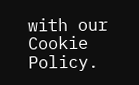with our Cookie Policy.